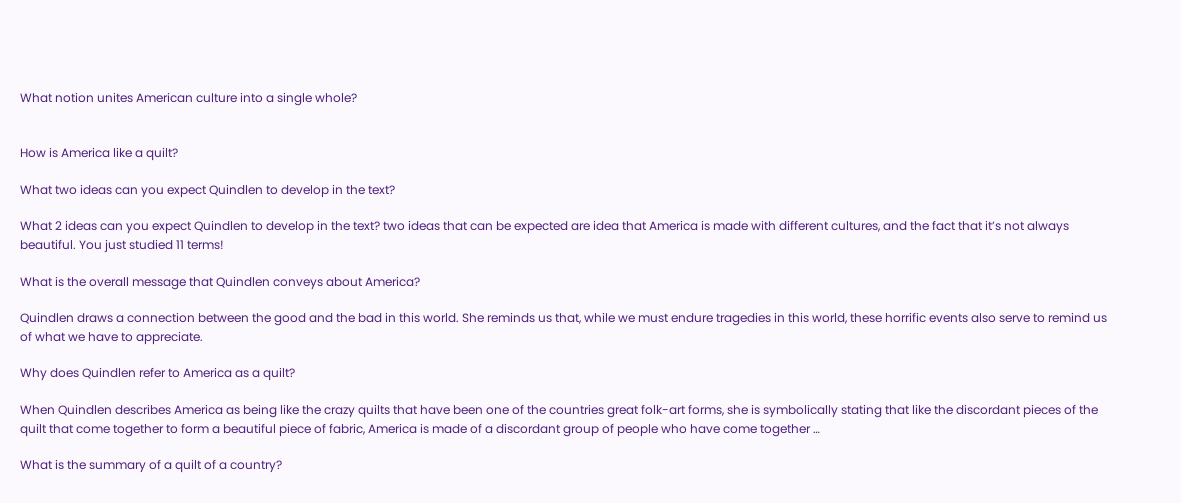What notion unites American culture into a single whole?


How is America like a quilt?

What two ideas can you expect Quindlen to develop in the text?

What 2 ideas can you expect Quindlen to develop in the text? two ideas that can be expected are idea that America is made with different cultures, and the fact that it’s not always beautiful. You just studied 11 terms!

What is the overall message that Quindlen conveys about America?

Quindlen draws a connection between the good and the bad in this world. She reminds us that, while we must endure tragedies in this world, these horrific events also serve to remind us of what we have to appreciate.

Why does Quindlen refer to America as a quilt?

When Quindlen describes America as being like the crazy quilts that have been one of the countries great folk-art forms, she is symbolically stating that like the discordant pieces of the quilt that come together to form a beautiful piece of fabric, America is made of a discordant group of people who have come together …

What is the summary of a quilt of a country?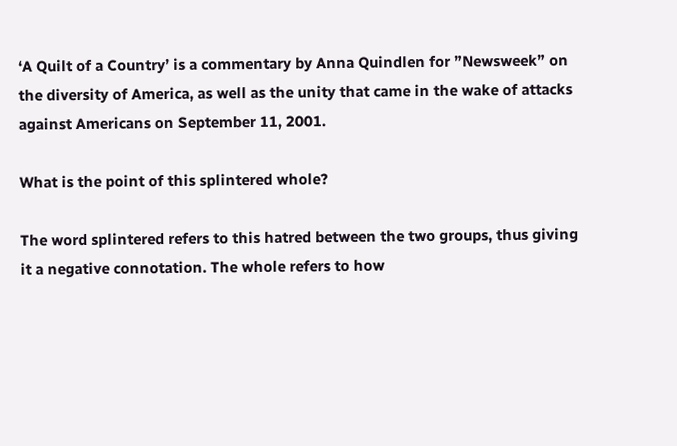‘A Quilt of a Country’ is a commentary by Anna Quindlen for ”Newsweek” on the diversity of America, as well as the unity that came in the wake of attacks against Americans on September 11, 2001.

What is the point of this splintered whole?

The word splintered refers to this hatred between the two groups, thus giving it a negative connotation. The whole refers to how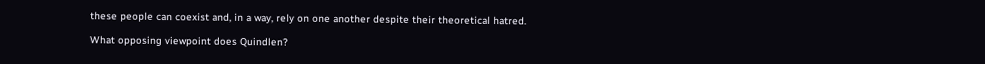these people can coexist and, in a way, rely on one another despite their theoretical hatred.

What opposing viewpoint does Quindlen?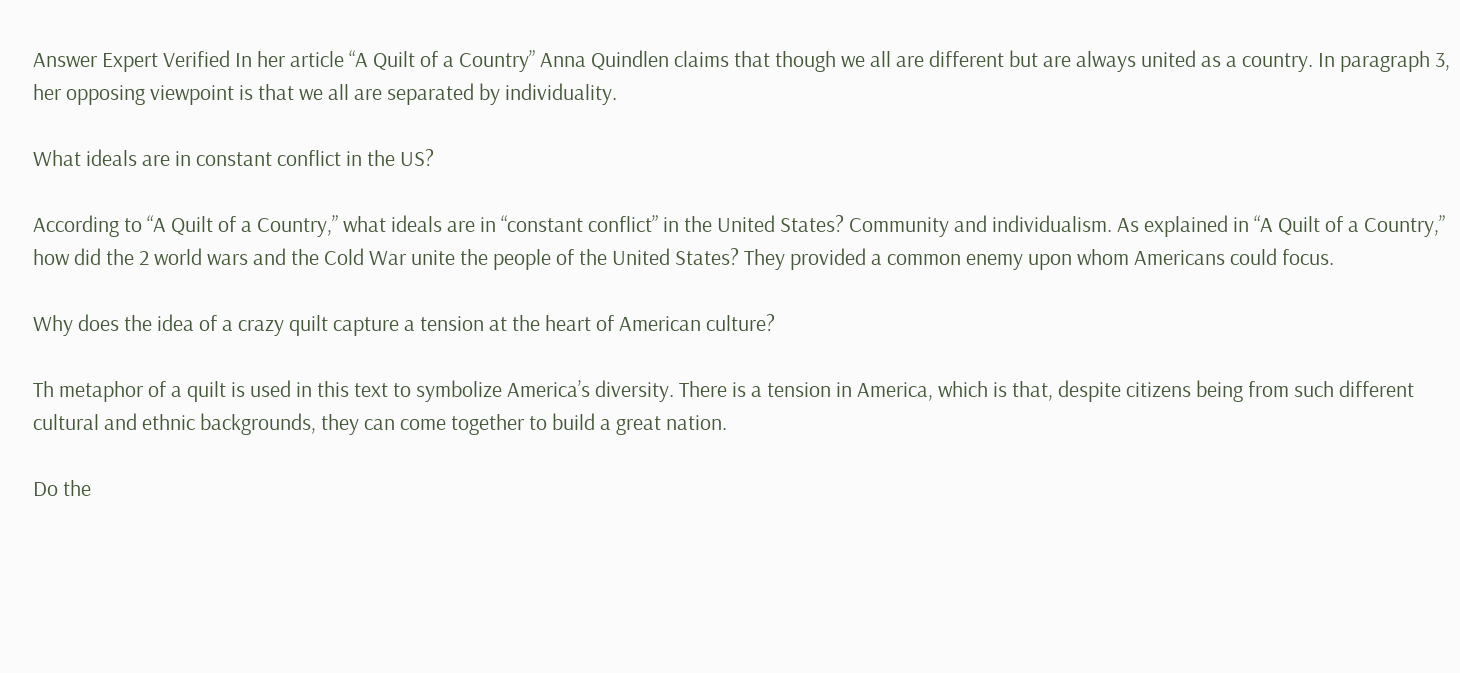Answer Expert Verified In her article “A Quilt of a Country” Anna Quindlen claims that though we all are different but are always united as a country. In paragraph 3, her opposing viewpoint is that we all are separated by individuality.

What ideals are in constant conflict in the US?

According to “A Quilt of a Country,” what ideals are in “constant conflict” in the United States? Community and individualism. As explained in “A Quilt of a Country,” how did the 2 world wars and the Cold War unite the people of the United States? They provided a common enemy upon whom Americans could focus.

Why does the idea of a crazy quilt capture a tension at the heart of American culture?

Th metaphor of a quilt is used in this text to symbolize America’s diversity. There is a tension in America, which is that, despite citizens being from such different cultural and ethnic backgrounds, they can come together to build a great nation.

Do the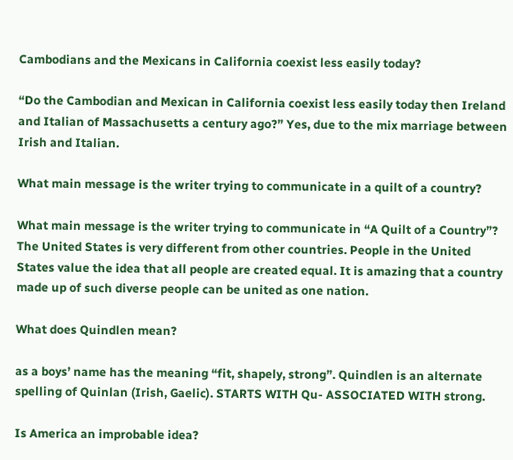Cambodians and the Mexicans in California coexist less easily today?

“Do the Cambodian and Mexican in California coexist less easily today then Ireland and Italian of Massachusetts a century ago?” Yes, due to the mix marriage between Irish and Italian.

What main message is the writer trying to communicate in a quilt of a country?

What main message is the writer trying to communicate in “A Quilt of a Country”? The United States is very different from other countries. People in the United States value the idea that all people are created equal. It is amazing that a country made up of such diverse people can be united as one nation.

What does Quindlen mean?

as a boys’ name has the meaning “fit, shapely, strong”. Quindlen is an alternate spelling of Quinlan (Irish, Gaelic). STARTS WITH Qu- ASSOCIATED WITH strong.

Is America an improbable idea?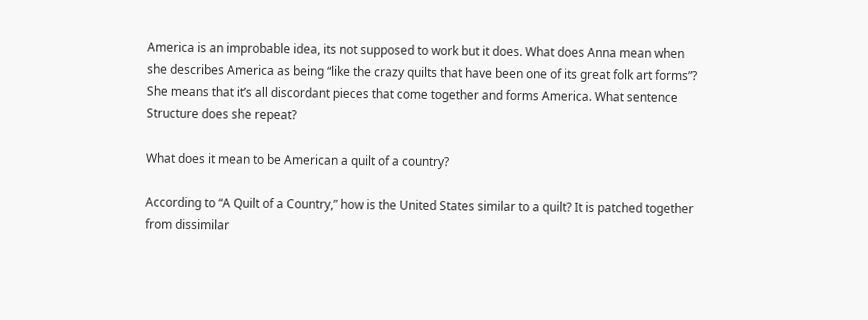America is an improbable idea, its not supposed to work but it does. What does Anna mean when she describes America as being “like the crazy quilts that have been one of its great folk art forms”? She means that it’s all discordant pieces that come together and forms America. What sentence Structure does she repeat?

What does it mean to be American a quilt of a country?

According to “A Quilt of a Country,” how is the United States similar to a quilt? It is patched together from dissimilar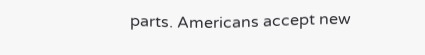parts. Americans accept new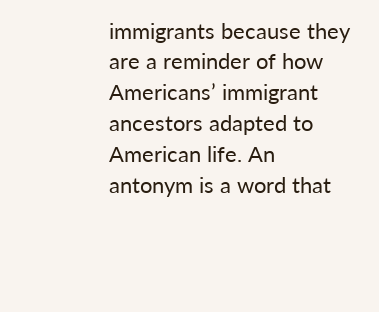immigrants because they are a reminder of how Americans’ immigrant ancestors adapted to American life. An antonym is a word that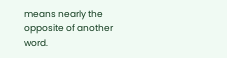means nearly the opposite of another word.